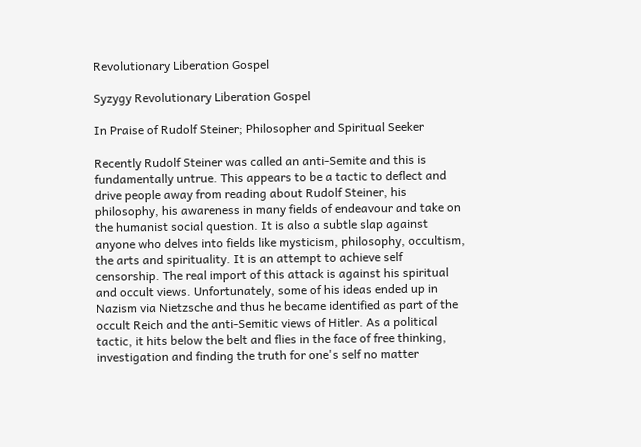Revolutionary Liberation Gospel

Syzygy Revolutionary Liberation Gospel

In Praise of Rudolf Steiner; Philosopher and Spiritual Seeker

Recently Rudolf Steiner was called an anti-Semite and this is fundamentally untrue. This appears to be a tactic to deflect and drive people away from reading about Rudolf Steiner, his philosophy, his awareness in many fields of endeavour and take on the humanist social question. It is also a subtle slap against anyone who delves into fields like mysticism, philosophy, occultism, the arts and spirituality. It is an attempt to achieve self censorship. The real import of this attack is against his spiritual and occult views. Unfortunately, some of his ideas ended up in Nazism via Nietzsche and thus he became identified as part of the occult Reich and the anti-Semitic views of Hitler. As a political tactic, it hits below the belt and flies in the face of free thinking, investigation and finding the truth for one's self no matter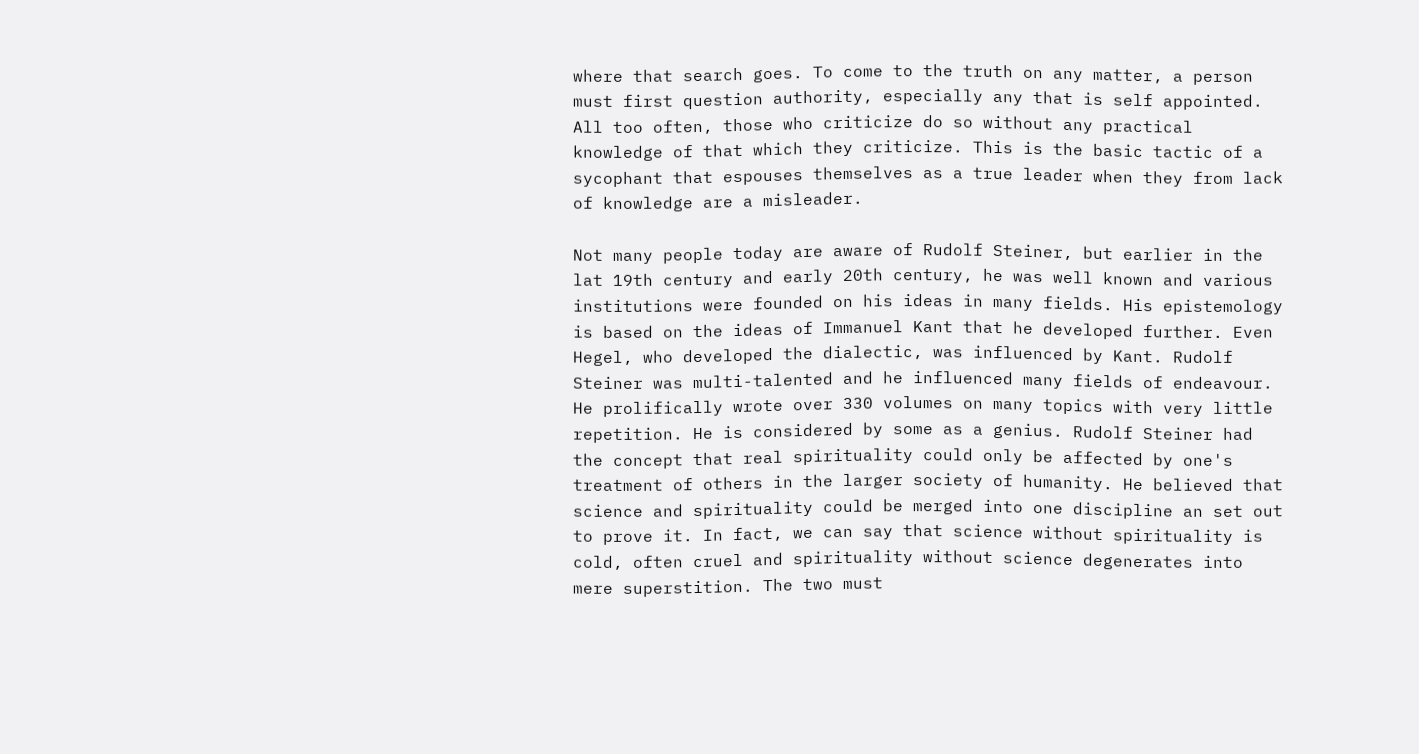where that search goes. To come to the truth on any matter, a person must first question authority, especially any that is self appointed. All too often, those who criticize do so without any practical knowledge of that which they criticize. This is the basic tactic of a sycophant that espouses themselves as a true leader when they from lack of knowledge are a misleader.

Not many people today are aware of Rudolf Steiner, but earlier in the lat 19th century and early 20th century, he was well known and various institutions were founded on his ideas in many fields. His epistemology is based on the ideas of Immanuel Kant that he developed further. Even Hegel, who developed the dialectic, was influenced by Kant. Rudolf Steiner was multi-talented and he influenced many fields of endeavour. He prolifically wrote over 330 volumes on many topics with very little repetition. He is considered by some as a genius. Rudolf Steiner had the concept that real spirituality could only be affected by one's treatment of others in the larger society of humanity. He believed that science and spirituality could be merged into one discipline an set out to prove it. In fact, we can say that science without spirituality is cold, often cruel and spirituality without science degenerates into mere superstition. The two must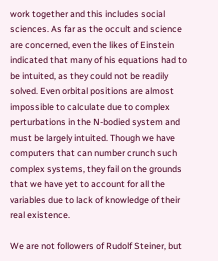work together and this includes social sciences. As far as the occult and science are concerned, even the likes of Einstein indicated that many of his equations had to be intuited, as they could not be readily solved. Even orbital positions are almost impossible to calculate due to complex perturbations in the N-bodied system and must be largely intuited. Though we have computers that can number crunch such complex systems, they fail on the grounds that we have yet to account for all the variables due to lack of knowledge of their real existence.

We are not followers of Rudolf Steiner, but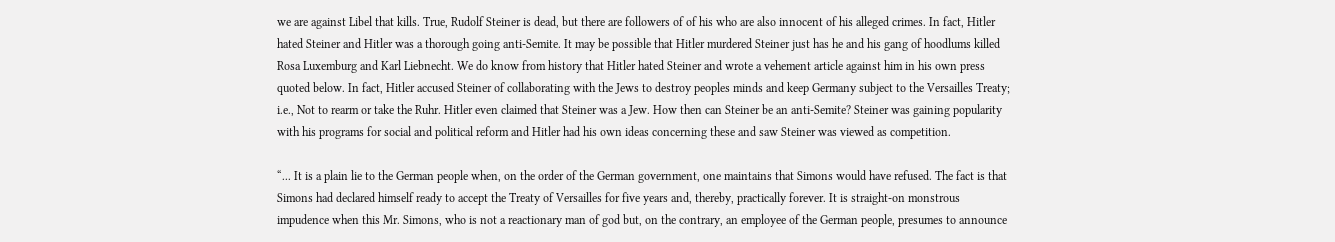we are against Libel that kills. True, Rudolf Steiner is dead, but there are followers of of his who are also innocent of his alleged crimes. In fact, Hitler hated Steiner and Hitler was a thorough going anti-Semite. It may be possible that Hitler murdered Steiner just has he and his gang of hoodlums killed Rosa Luxemburg and Karl Liebnecht. We do know from history that Hitler hated Steiner and wrote a vehement article against him in his own press quoted below. In fact, Hitler accused Steiner of collaborating with the Jews to destroy peoples minds and keep Germany subject to the Versailles Treaty; i.e., Not to rearm or take the Ruhr. Hitler even claimed that Steiner was a Jew. How then can Steiner be an anti-Semite? Steiner was gaining popularity with his programs for social and political reform and Hitler had his own ideas concerning these and saw Steiner was viewed as competition.

“... It is a plain lie to the German people when, on the order of the German government, one maintains that Simons would have refused. The fact is that Simons had declared himself ready to accept the Treaty of Versailles for five years and, thereby, practically forever. It is straight-on monstrous impudence when this Mr. Simons, who is not a reactionary man of god but, on the contrary, an employee of the German people, presumes to announce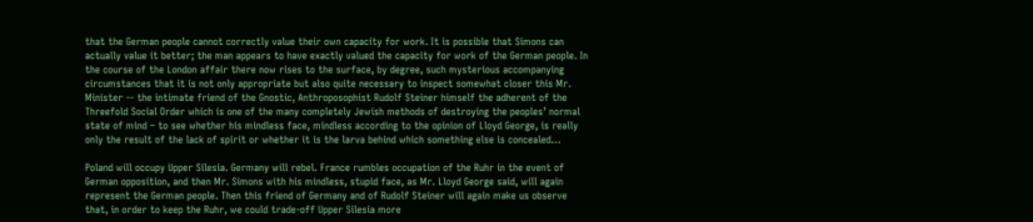that the German people cannot correctly value their own capacity for work. It is possible that Simons can actually value it better; the man appears to have exactly valued the capacity for work of the German people. In the course of the London affair there now rises to the surface, by degree, such mysterious accompanying circumstances that it is not only appropriate but also quite necessary to inspect somewhat closer this Mr. Minister -- the intimate friend of the Gnostic, Anthroposophist Rudolf Steiner himself the adherent of the Threefold Social Order which is one of the many completely Jewish methods of destroying the peoples’ normal state of mind – to see whether his mindless face, mindless according to the opinion of Lloyd George, is really only the result of the lack of spirit or whether it is the larva behind which something else is concealed…

Poland will occupy Upper Silesia. Germany will rebel. France rumbles occupation of the Ruhr in the event of German opposition, and then Mr. Simons with his mindless, stupid face, as Mr. Lloyd George said, will again represent the German people. Then this friend of Germany and of Rudolf Steiner will again make us observe that, in order to keep the Ruhr, we could trade-off Upper Silesia more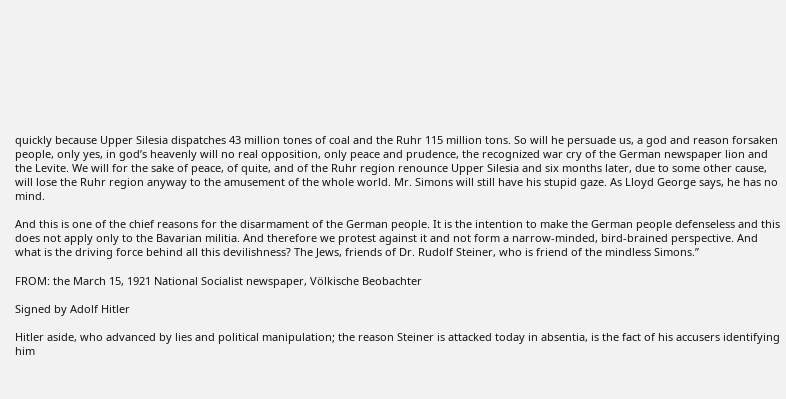quickly because Upper Silesia dispatches 43 million tones of coal and the Ruhr 115 million tons. So will he persuade us, a god and reason forsaken people, only yes, in god’s heavenly will no real opposition, only peace and prudence, the recognized war cry of the German newspaper lion and the Levite. We will for the sake of peace, of quite, and of the Ruhr region renounce Upper Silesia and six months later, due to some other cause, will lose the Ruhr region anyway to the amusement of the whole world. Mr. Simons will still have his stupid gaze. As Lloyd George says, he has no mind.

And this is one of the chief reasons for the disarmament of the German people. It is the intention to make the German people defenseless and this does not apply only to the Bavarian militia. And therefore we protest against it and not form a narrow-minded, bird-brained perspective. And what is the driving force behind all this devilishness? The Jews, friends of Dr. Rudolf Steiner, who is friend of the mindless Simons.”

FROM: the March 15, 1921 National Socialist newspaper, Völkische Beobachter

Signed by Adolf Hitler

Hitler aside, who advanced by lies and political manipulation; the reason Steiner is attacked today in absentia, is the fact of his accusers identifying him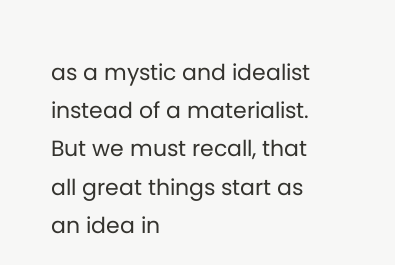as a mystic and idealist instead of a materialist. But we must recall, that all great things start as an idea in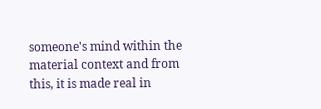someone's mind within the material context and from this, it is made real in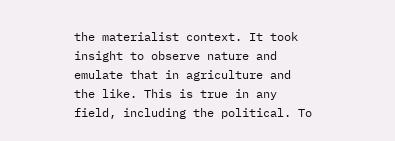the materialist context. It took insight to observe nature and emulate that in agriculture and the like. This is true in any field, including the political. To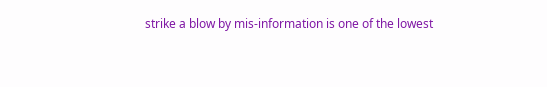strike a blow by mis-information is one of the lowest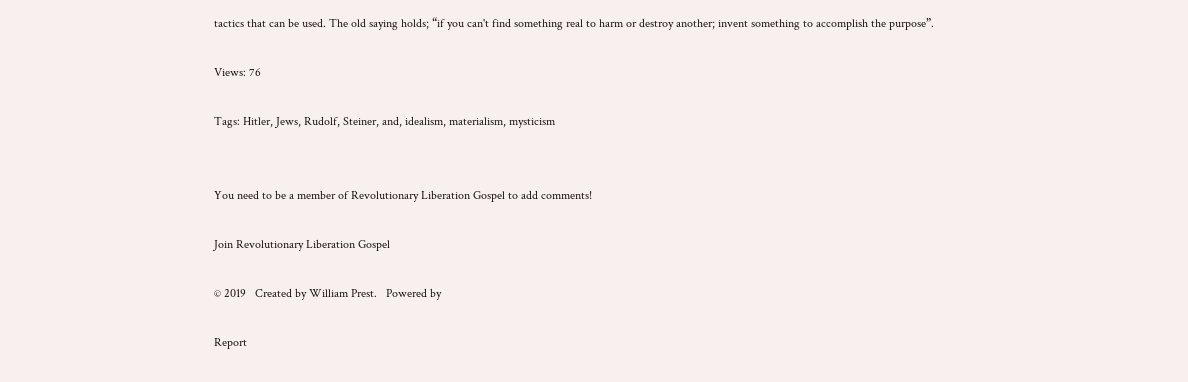tactics that can be used. The old saying holds; “if you can't find something real to harm or destroy another; invent something to accomplish the purpose”.

Views: 76

Tags: Hitler, Jews, Rudolf, Steiner, and, idealism, materialism, mysticism


You need to be a member of Revolutionary Liberation Gospel to add comments!

Join Revolutionary Liberation Gospel

© 2019   Created by William Prest.   Powered by

Report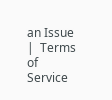an Issue  |  Terms of Service